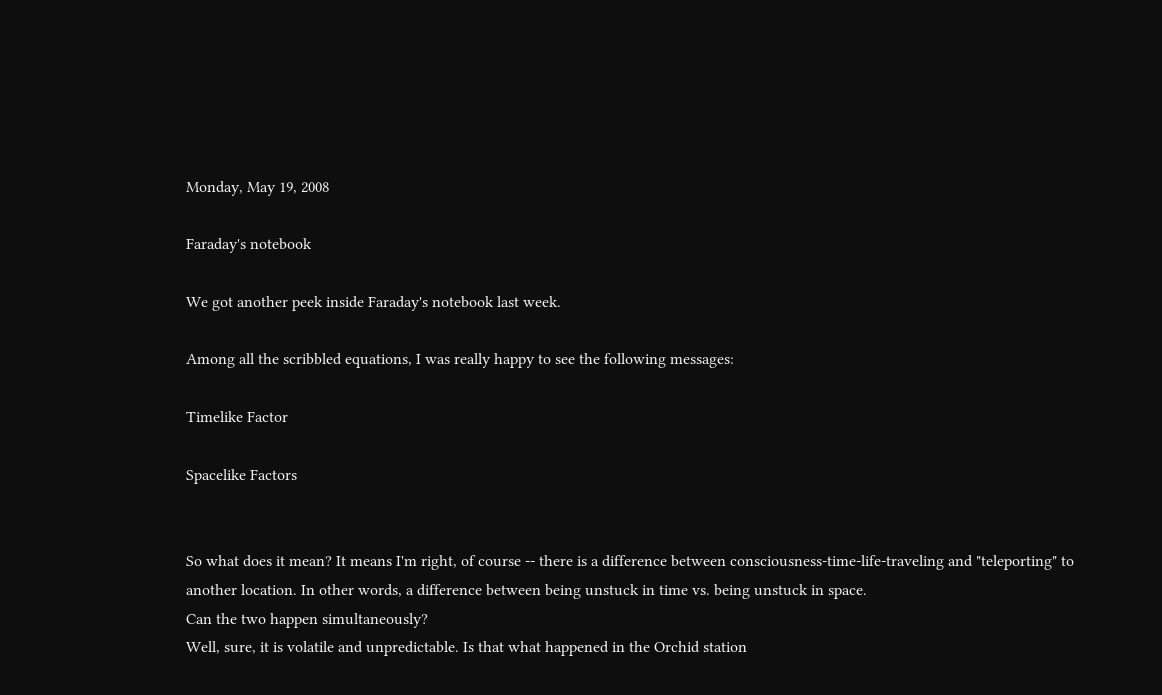Monday, May 19, 2008

Faraday's notebook

We got another peek inside Faraday's notebook last week.

Among all the scribbled equations, I was really happy to see the following messages:

Timelike Factor

Spacelike Factors


So what does it mean? It means I'm right, of course -- there is a difference between consciousness-time-life-traveling and "teleporting" to another location. In other words, a difference between being unstuck in time vs. being unstuck in space.
Can the two happen simultaneously?
Well, sure, it is volatile and unpredictable. Is that what happened in the Orchid station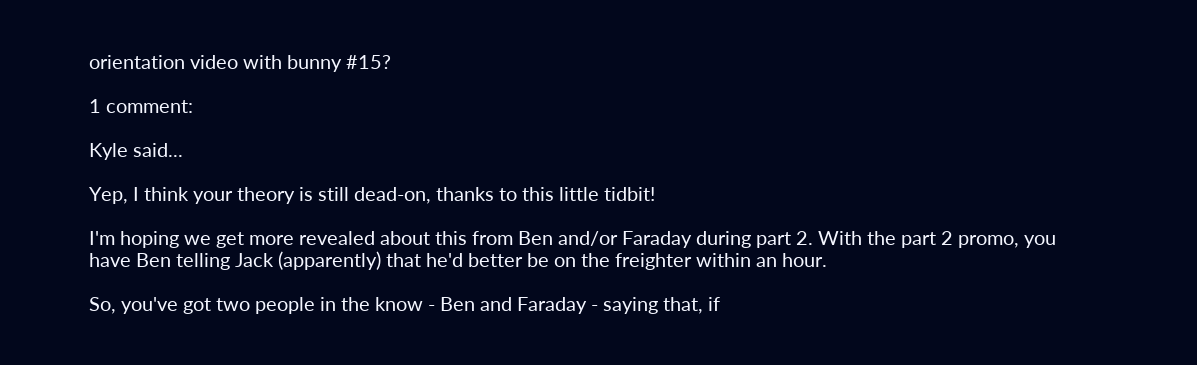orientation video with bunny #15?

1 comment:

Kyle said...

Yep, I think your theory is still dead-on, thanks to this little tidbit!

I'm hoping we get more revealed about this from Ben and/or Faraday during part 2. With the part 2 promo, you have Ben telling Jack (apparently) that he'd better be on the freighter within an hour.

So, you've got two people in the know - Ben and Faraday - saying that, if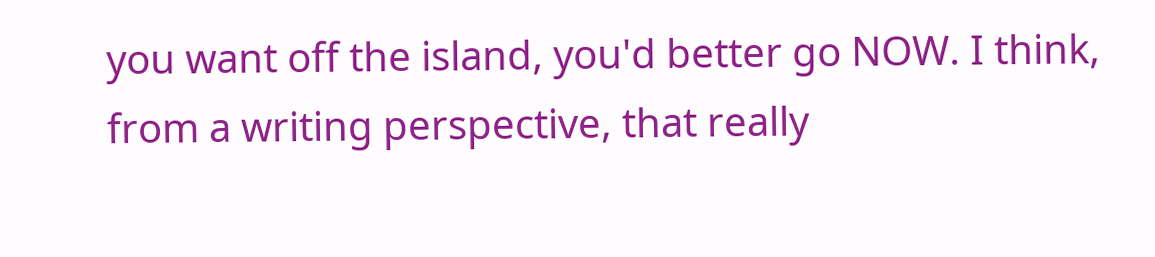you want off the island, you'd better go NOW. I think, from a writing perspective, that really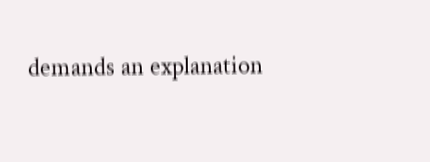demands an explanation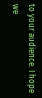to your audience. I hope we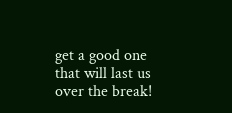get a good one that will last us over the break!